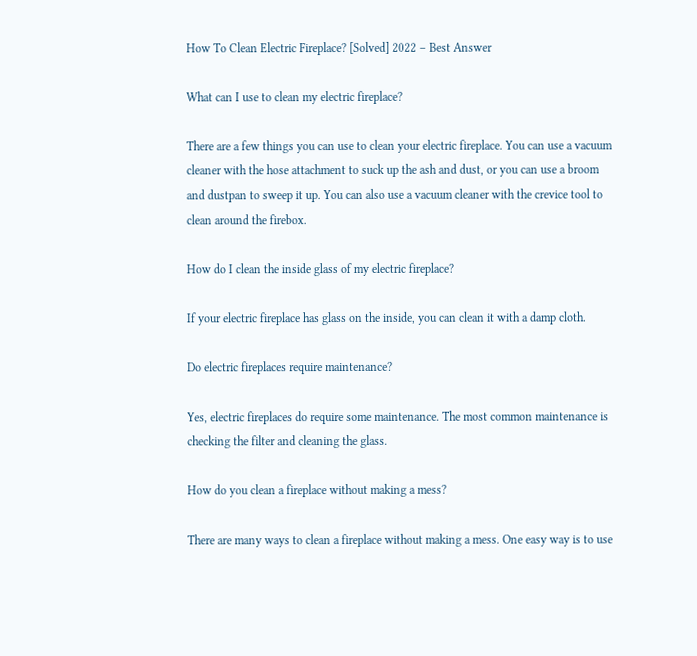How To Clean Electric Fireplace? [Solved] 2022 – Best Answer

What can I use to clean my electric fireplace?

There are a few things you can use to clean your electric fireplace. You can use a vacuum cleaner with the hose attachment to suck up the ash and dust, or you can use a broom and dustpan to sweep it up. You can also use a vacuum cleaner with the crevice tool to clean around the firebox.

How do I clean the inside glass of my electric fireplace?

If your electric fireplace has glass on the inside, you can clean it with a damp cloth.

Do electric fireplaces require maintenance?

Yes, electric fireplaces do require some maintenance. The most common maintenance is checking the filter and cleaning the glass.

How do you clean a fireplace without making a mess?

There are many ways to clean a fireplace without making a mess. One easy way is to use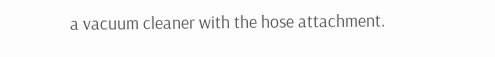a vacuum cleaner with the hose attachment.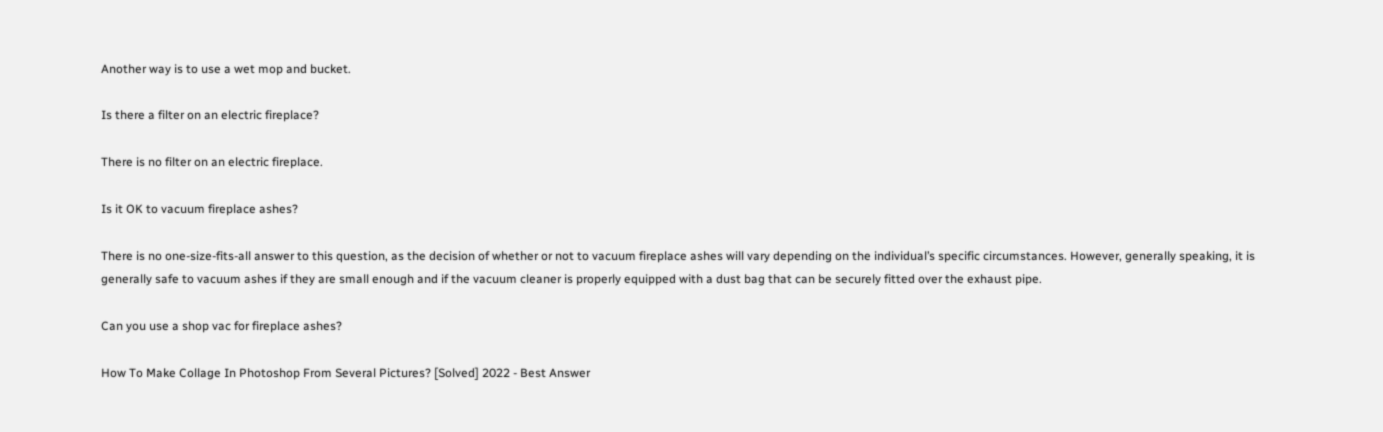Another way is to use a wet mop and bucket.

Is there a filter on an electric fireplace?

There is no filter on an electric fireplace.

Is it OK to vacuum fireplace ashes?

There is no one-size-fits-all answer to this question, as the decision of whether or not to vacuum fireplace ashes will vary depending on the individual’s specific circumstances. However, generally speaking, it is generally safe to vacuum ashes if they are small enough and if the vacuum cleaner is properly equipped with a dust bag that can be securely fitted over the exhaust pipe.

Can you use a shop vac for fireplace ashes?

How To Make Collage In Photoshop From Several Pictures? [Solved] 2022 - Best Answer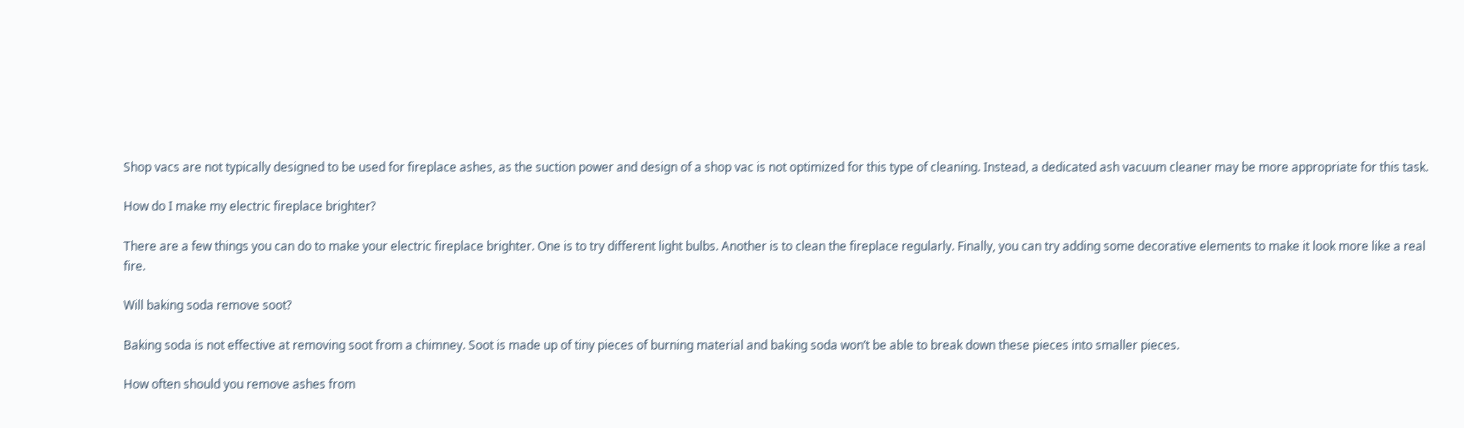Shop vacs are not typically designed to be used for fireplace ashes, as the suction power and design of a shop vac is not optimized for this type of cleaning. Instead, a dedicated ash vacuum cleaner may be more appropriate for this task.

How do I make my electric fireplace brighter?

There are a few things you can do to make your electric fireplace brighter. One is to try different light bulbs. Another is to clean the fireplace regularly. Finally, you can try adding some decorative elements to make it look more like a real fire.

Will baking soda remove soot?

Baking soda is not effective at removing soot from a chimney. Soot is made up of tiny pieces of burning material and baking soda won’t be able to break down these pieces into smaller pieces.

How often should you remove ashes from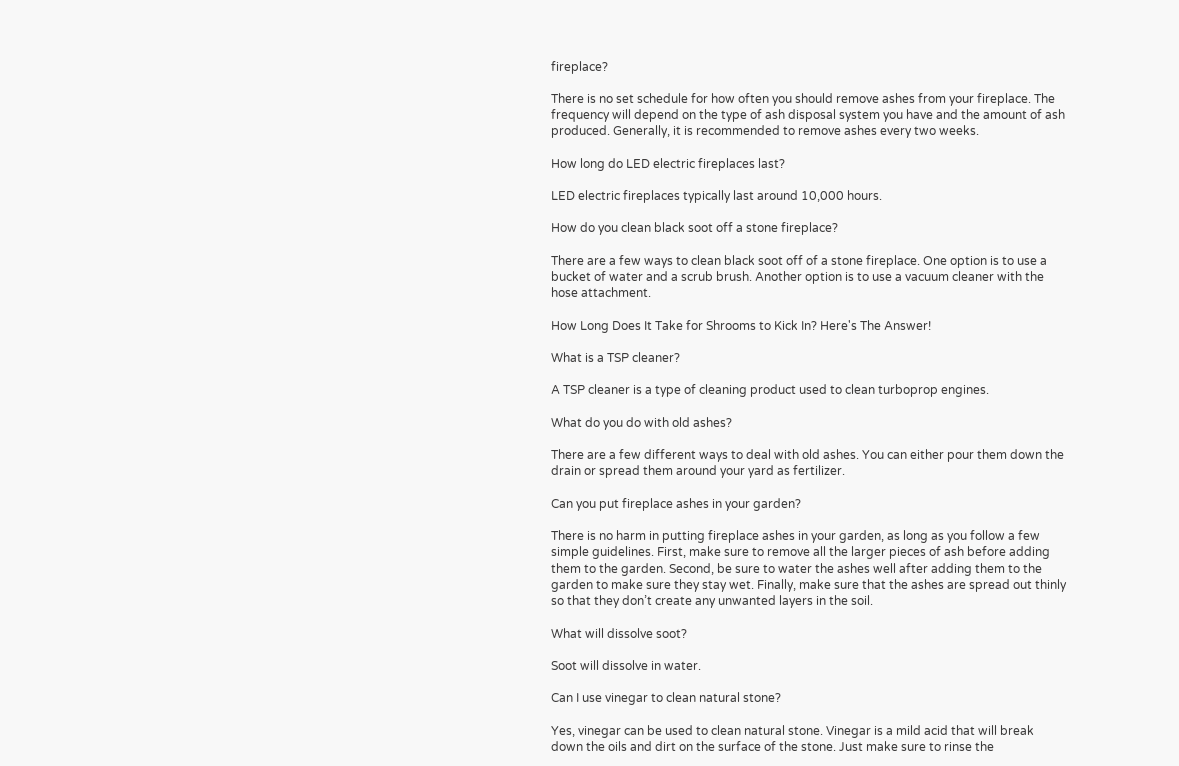fireplace?

There is no set schedule for how often you should remove ashes from your fireplace. The frequency will depend on the type of ash disposal system you have and the amount of ash produced. Generally, it is recommended to remove ashes every two weeks.

How long do LED electric fireplaces last?

LED electric fireplaces typically last around 10,000 hours.

How do you clean black soot off a stone fireplace?

There are a few ways to clean black soot off of a stone fireplace. One option is to use a bucket of water and a scrub brush. Another option is to use a vacuum cleaner with the hose attachment.

How Long Does It Take for Shrooms to Kick In? Here's The Answer!

What is a TSP cleaner?

A TSP cleaner is a type of cleaning product used to clean turboprop engines.

What do you do with old ashes?

There are a few different ways to deal with old ashes. You can either pour them down the drain or spread them around your yard as fertilizer.

Can you put fireplace ashes in your garden?

There is no harm in putting fireplace ashes in your garden, as long as you follow a few simple guidelines. First, make sure to remove all the larger pieces of ash before adding them to the garden. Second, be sure to water the ashes well after adding them to the garden to make sure they stay wet. Finally, make sure that the ashes are spread out thinly so that they don’t create any unwanted layers in the soil.

What will dissolve soot?

Soot will dissolve in water.

Can I use vinegar to clean natural stone?

Yes, vinegar can be used to clean natural stone. Vinegar is a mild acid that will break down the oils and dirt on the surface of the stone. Just make sure to rinse the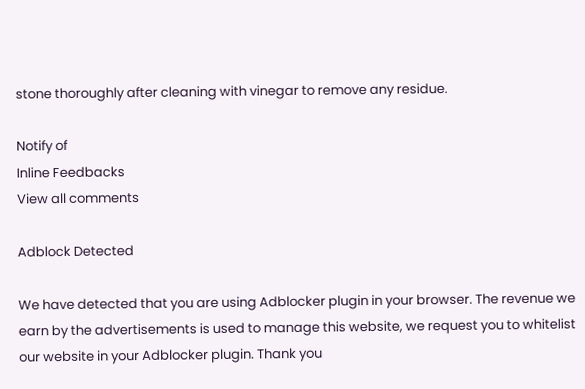stone thoroughly after cleaning with vinegar to remove any residue.

Notify of
Inline Feedbacks
View all comments

Adblock Detected

We have detected that you are using Adblocker plugin in your browser. The revenue we earn by the advertisements is used to manage this website, we request you to whitelist our website in your Adblocker plugin. Thank you